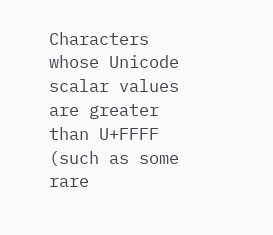Characters whose Unicode scalar values are greater than U+FFFF (such as some rare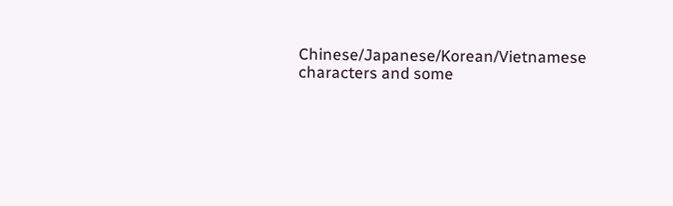Chinese/Japanese/Korean/Vietnamese characters and some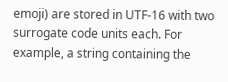emoji) are stored in UTF-16 with two surrogate code units each. For example, a string containing the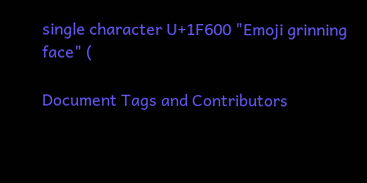single character U+1F600 "Emoji grinning face" (

Document Tags and Contributors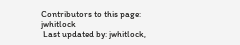Contributors to this page: jwhitlock
 Last updated by: jwhitlock,